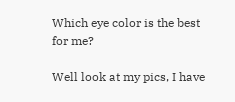Which eye color is the best for me?

Well look at my pics, I have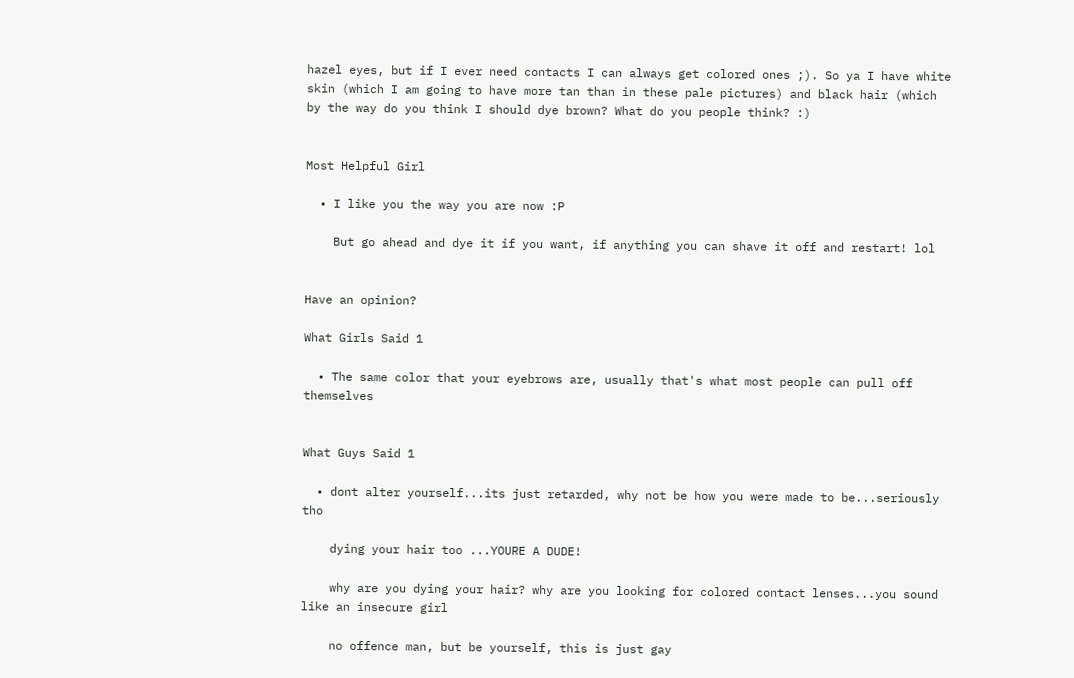hazel eyes, but if I ever need contacts I can always get colored ones ;). So ya I have white skin (which I am going to have more tan than in these pale pictures) and black hair (which by the way do you think I should dye brown? What do you people think? :)


Most Helpful Girl

  • I like you the way you are now :P

    But go ahead and dye it if you want, if anything you can shave it off and restart! lol


Have an opinion?

What Girls Said 1

  • The same color that your eyebrows are, usually that's what most people can pull off themselves


What Guys Said 1

  • dont alter yourself...its just retarded, why not be how you were made to be...seriously tho

    dying your hair too ...YOURE A DUDE!

    why are you dying your hair? why are you looking for colored contact lenses...you sound like an insecure girl

    no offence man, but be yourself, this is just gay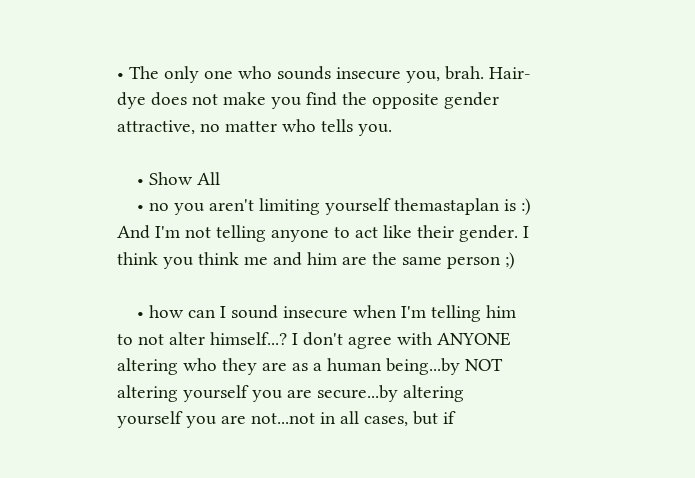• The only one who sounds insecure you, brah. Hair-dye does not make you find the opposite gender attractive, no matter who tells you.

    • Show All
    • no you aren't limiting yourself themastaplan is :) And I'm not telling anyone to act like their gender. I think you think me and him are the same person ;)

    • how can I sound insecure when I'm telling him to not alter himself...? I don't agree with ANYONE altering who they are as a human being...by NOT altering yourself you are secure...by altering yourself you are not...not in all cases, but if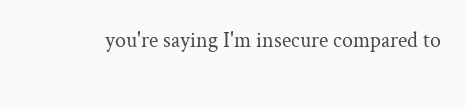you're saying I'm insecure compared to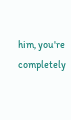him, you're completely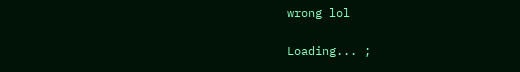wrong lol

Loading... ;